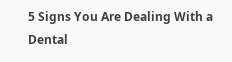5 Signs You Are Dealing With a Dental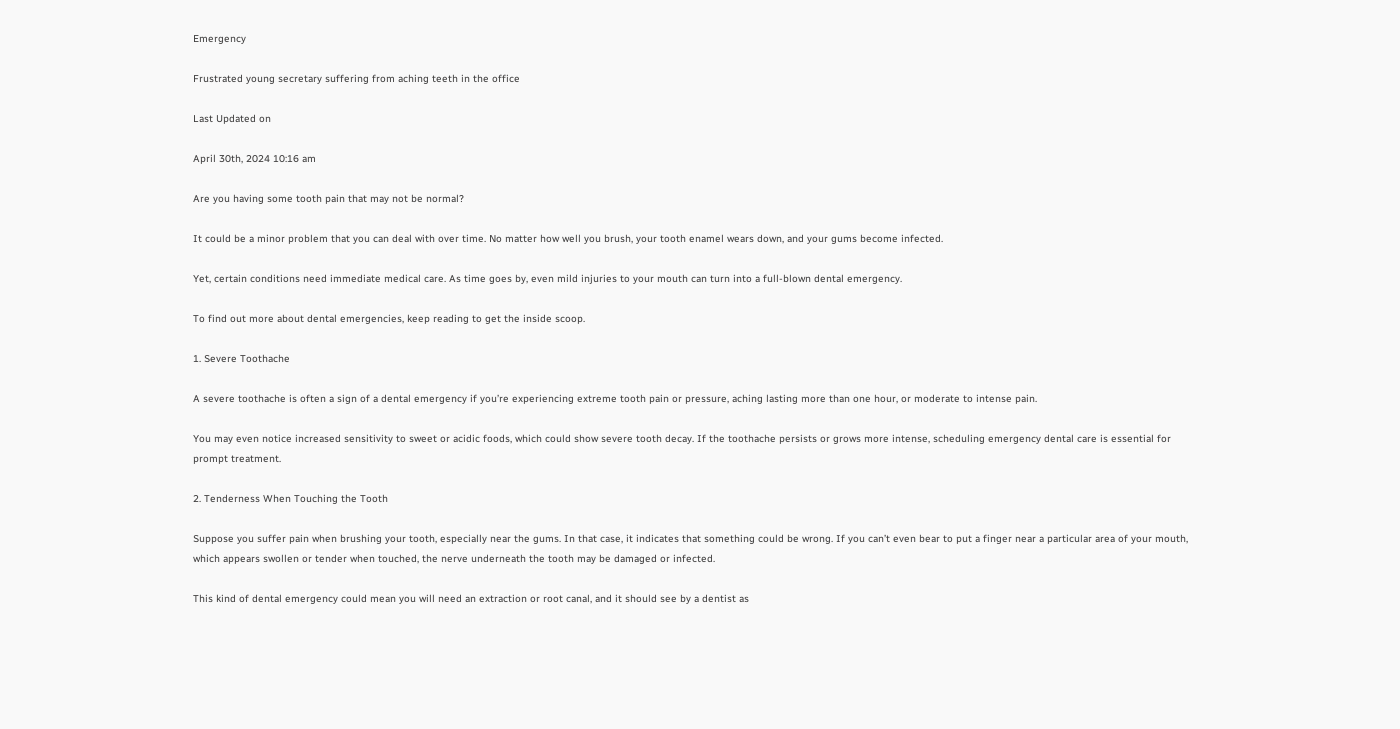Emergency

Frustrated young secretary suffering from aching teeth in the office

Last Updated on

April 30th, 2024 10:16 am

Are you having some tooth pain that may not be normal?

It could be a minor problem that you can deal with over time. No matter how well you brush, your tooth enamel wears down, and your gums become infected.

Yet, certain conditions need immediate medical care. As time goes by, even mild injuries to your mouth can turn into a full-blown dental emergency.

To find out more about dental emergencies, keep reading to get the inside scoop.

1. Severe Toothache

A severe toothache is often a sign of a dental emergency if you’re experiencing extreme tooth pain or pressure, aching lasting more than one hour, or moderate to intense pain.

You may even notice increased sensitivity to sweet or acidic foods, which could show severe tooth decay. If the toothache persists or grows more intense, scheduling emergency dental care is essential for prompt treatment.

2. Tenderness When Touching the Tooth

Suppose you suffer pain when brushing your tooth, especially near the gums. In that case, it indicates that something could be wrong. If you can’t even bear to put a finger near a particular area of your mouth, which appears swollen or tender when touched, the nerve underneath the tooth may be damaged or infected.

This kind of dental emergency could mean you will need an extraction or root canal, and it should see by a dentist as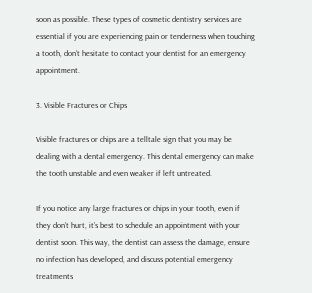soon as possible. These types of cosmetic dentistry services are essential if you are experiencing pain or tenderness when touching a tooth, don’t hesitate to contact your dentist for an emergency appointment.

3. Visible Fractures or Chips

Visible fractures or chips are a telltale sign that you may be dealing with a dental emergency. This dental emergency can make the tooth unstable and even weaker if left untreated.

If you notice any large fractures or chips in your tooth, even if they don’t hurt, it’s best to schedule an appointment with your dentist soon. This way, the dentist can assess the damage, ensure no infection has developed, and discuss potential emergency treatments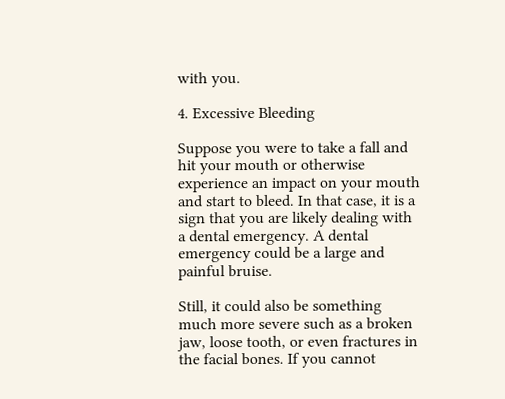with you.

4. Excessive Bleeding

Suppose you were to take a fall and hit your mouth or otherwise experience an impact on your mouth and start to bleed. In that case, it is a sign that you are likely dealing with a dental emergency. A dental emergency could be a large and painful bruise.

Still, it could also be something much more severe such as a broken jaw, loose tooth, or even fractures in the facial bones. If you cannot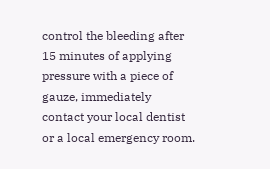control the bleeding after 15 minutes of applying pressure with a piece of gauze, immediately contact your local dentist or a local emergency room.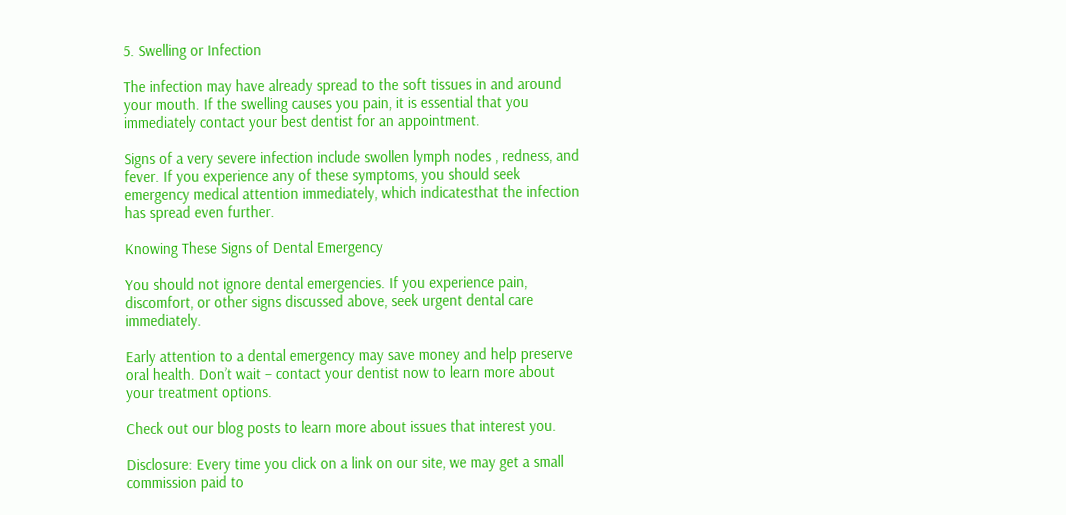5. Swelling or Infection

The infection may have already spread to the soft tissues in and around your mouth. If the swelling causes you pain, it is essential that you immediately contact your best dentist for an appointment.

Signs of a very severe infection include swollen lymph nodes , redness, and fever. If you experience any of these symptoms, you should seek emergency medical attention immediately, which indicatesthat the infection has spread even further.

Knowing These Signs of Dental Emergency

You should not ignore dental emergencies. If you experience pain, discomfort, or other signs discussed above, seek urgent dental care immediately.

Early attention to a dental emergency may save money and help preserve oral health. Don’t wait – contact your dentist now to learn more about your treatment options.

Check out our blog posts to learn more about issues that interest you.

Disclosure: Every time you click on a link on our site, we may get a small commission paid to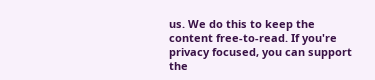us. We do this to keep the content free-to-read. If you're privacy focused, you can support the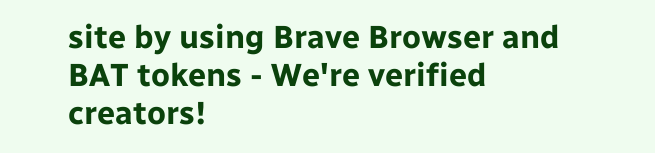site by using Brave Browser and BAT tokens - We're verified creators!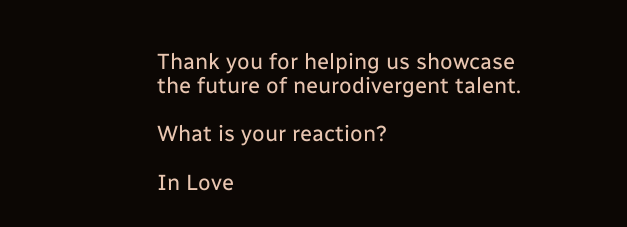Thank you for helping us showcase the future of neurodivergent talent.

What is your reaction?

In Love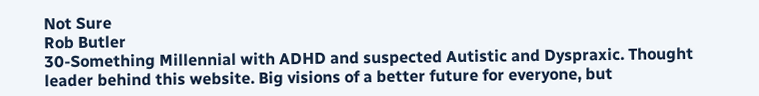Not Sure
Rob Butler
30-Something Millennial with ADHD and suspected Autistic and Dyspraxic. Thought leader behind this website. Big visions of a better future for everyone, but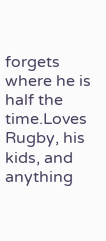forgets where he is half the time.Loves Rugby, his kids, and anything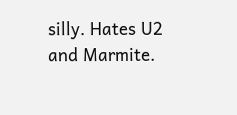silly. Hates U2 and Marmite.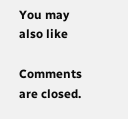You may also like

Comments are closed.